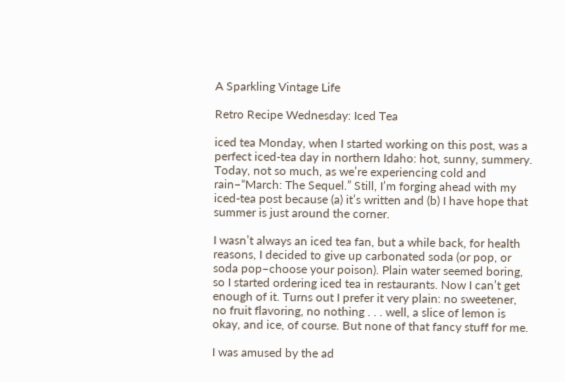A Sparkling Vintage Life

Retro Recipe Wednesday: Iced Tea

iced tea Monday, when I started working on this post, was a perfect iced-tea day in northern Idaho: hot, sunny, summery. Today, not so much, as we’re experiencing cold and rain–“March: The Sequel.” Still, I’m forging ahead with my iced-tea post because (a) it’s written and (b) I have hope that summer is just around the corner.

I wasn’t always an iced tea fan, but a while back, for health reasons, I decided to give up carbonated soda (or pop, or soda pop–choose your poison). Plain water seemed boring, so I started ordering iced tea in restaurants. Now I can’t get enough of it. Turns out I prefer it very plain: no sweetener, no fruit flavoring, no nothing . . . well, a slice of lemon is okay, and ice, of course. But none of that fancy stuff for me.

I was amused by the ad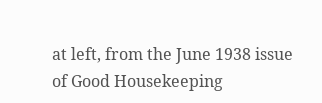at left, from the June 1938 issue of Good Housekeeping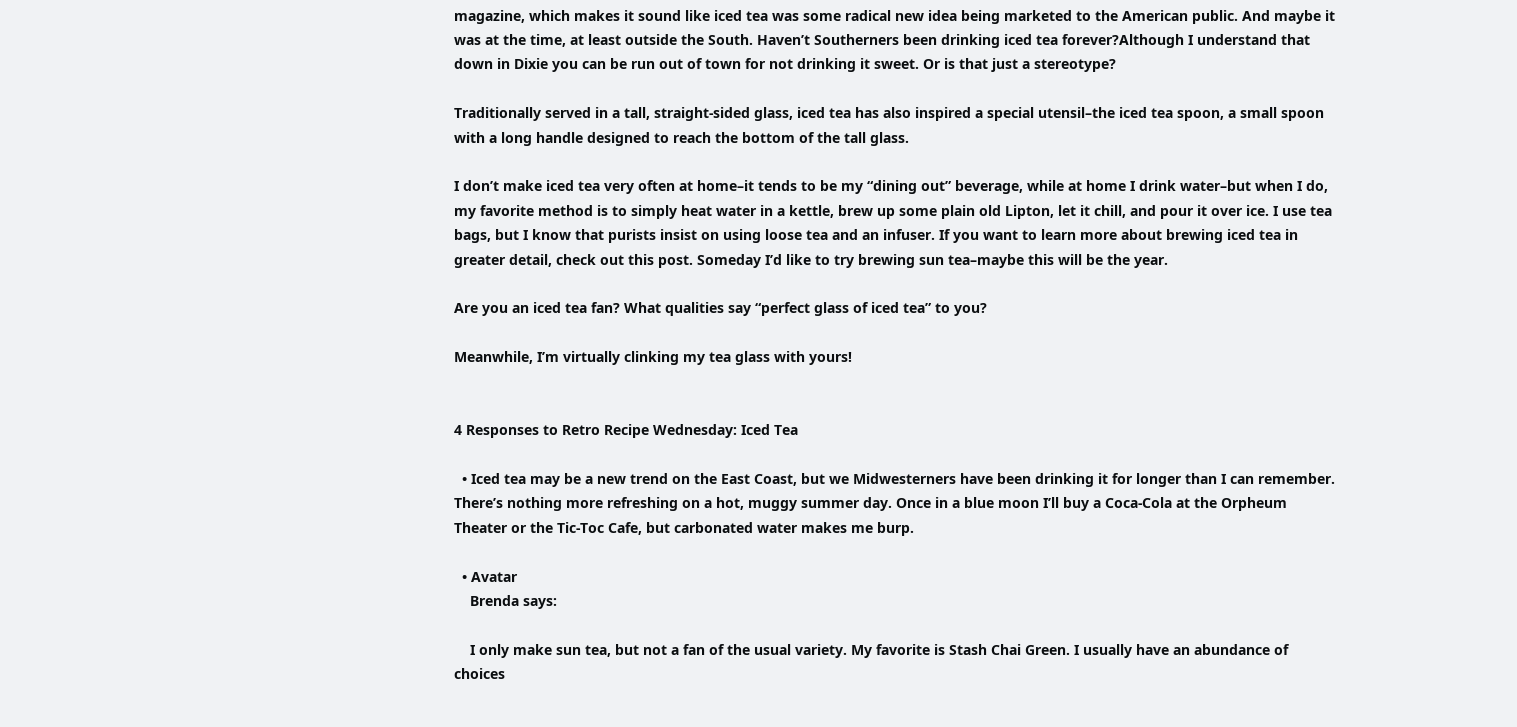magazine, which makes it sound like iced tea was some radical new idea being marketed to the American public. And maybe it was at the time, at least outside the South. Haven’t Southerners been drinking iced tea forever?Although I understand that down in Dixie you can be run out of town for not drinking it sweet. Or is that just a stereotype?

Traditionally served in a tall, straight-sided glass, iced tea has also inspired a special utensil–the iced tea spoon, a small spoon with a long handle designed to reach the bottom of the tall glass.

I don’t make iced tea very often at home–it tends to be my “dining out” beverage, while at home I drink water–but when I do, my favorite method is to simply heat water in a kettle, brew up some plain old Lipton, let it chill, and pour it over ice. I use tea bags, but I know that purists insist on using loose tea and an infuser. If you want to learn more about brewing iced tea in greater detail, check out this post. Someday I’d like to try brewing sun tea–maybe this will be the year.

Are you an iced tea fan? What qualities say “perfect glass of iced tea” to you?

Meanwhile, I’m virtually clinking my tea glass with yours!


4 Responses to Retro Recipe Wednesday: Iced Tea

  • Iced tea may be a new trend on the East Coast, but we Midwesterners have been drinking it for longer than I can remember. There’s nothing more refreshing on a hot, muggy summer day. Once in a blue moon I’ll buy a Coca-Cola at the Orpheum Theater or the Tic-Toc Cafe, but carbonated water makes me burp.

  • Avatar
    Brenda says:

    I only make sun tea, but not a fan of the usual variety. My favorite is Stash Chai Green. I usually have an abundance of choices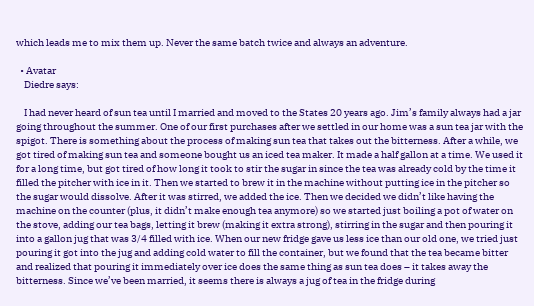which leads me to mix them up. Never the same batch twice and always an adventure.

  • Avatar
    Diedre says:

    I had never heard of sun tea until I married and moved to the States 20 years ago. Jim’s family always had a jar going throughout the summer. One of our first purchases after we settled in our home was a sun tea jar with the spigot. There is something about the process of making sun tea that takes out the bitterness. After a while, we got tired of making sun tea and someone bought us an iced tea maker. It made a half gallon at a time. We used it for a long time, but got tired of how long it took to stir the sugar in since the tea was already cold by the time it filled the pitcher with ice in it. Then we started to brew it in the machine without putting ice in the pitcher so the sugar would dissolve. After it was stirred, we added the ice. Then we decided we didn’t like having the machine on the counter (plus, it didn’t make enough tea anymore) so we started just boiling a pot of water on the stove, adding our tea bags, letting it brew (making it extra strong), stirring in the sugar and then pouring it into a gallon jug that was 3/4 filled with ice. When our new fridge gave us less ice than our old one, we tried just pouring it got into the jug and adding cold water to fill the container, but we found that the tea became bitter and realized that pouring it immediately over ice does the same thing as sun tea does – it takes away the bitterness. Since we’ve been married, it seems there is always a jug of tea in the fridge during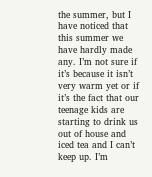the summer, but I have noticed that this summer we have hardly made any. I’m not sure if it’s because it isn’t very warm yet or if it’s the fact that our teenage kids are starting to drink us out of house and iced tea and I can’t keep up. I’m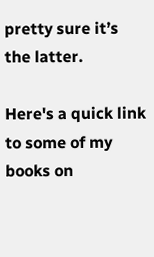pretty sure it’s the latter.

Here's a quick link to some of my books on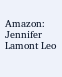Amazon:
Jennifer Lamont Leo